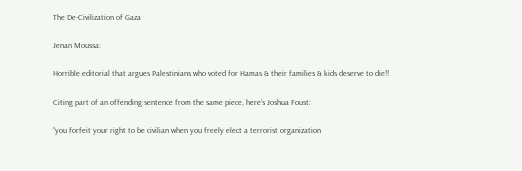The De-Civilization of Gaza

Jenan Moussa:

Horrible editorial that argues Palestinians who voted for Hamas & their families & kids deserve to die!!

Citing part of an offending sentence from the same piece, here’s Joshua Foust:

“you forfeit your right to be civilian when you freely elect a terrorist organization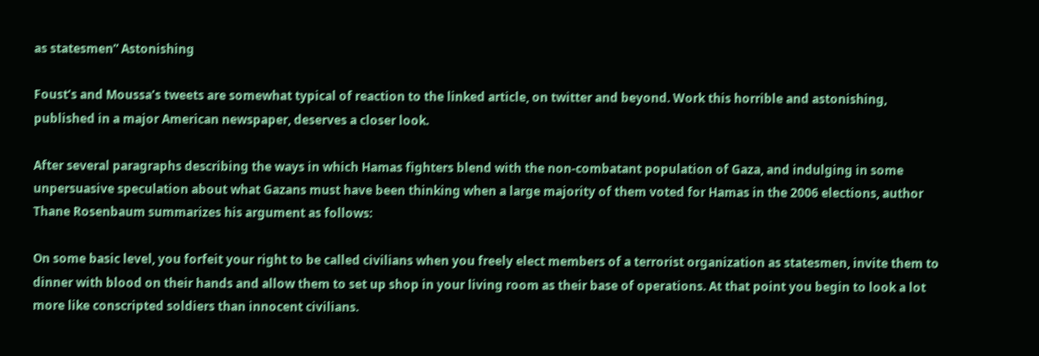as statesmen” Astonishing

Foust’s and Moussa’s tweets are somewhat typical of reaction to the linked article, on twitter and beyond. Work this horrible and astonishing, published in a major American newspaper, deserves a closer look.

After several paragraphs describing the ways in which Hamas fighters blend with the non-combatant population of Gaza, and indulging in some unpersuasive speculation about what Gazans must have been thinking when a large majority of them voted for Hamas in the 2006 elections, author Thane Rosenbaum summarizes his argument as follows:

On some basic level, you forfeit your right to be called civilians when you freely elect members of a terrorist organization as statesmen, invite them to dinner with blood on their hands and allow them to set up shop in your living room as their base of operations. At that point you begin to look a lot more like conscripted soldiers than innocent civilians.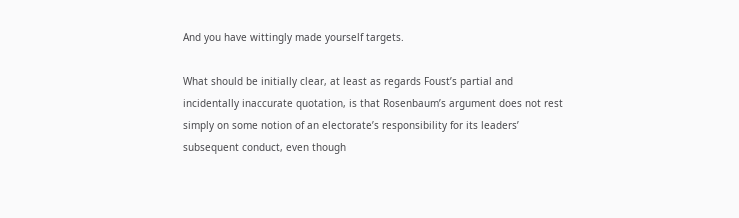And you have wittingly made yourself targets.

What should be initially clear, at least as regards Foust’s partial and incidentally inaccurate quotation, is that Rosenbaum’s argument does not rest simply on some notion of an electorate’s responsibility for its leaders’ subsequent conduct, even though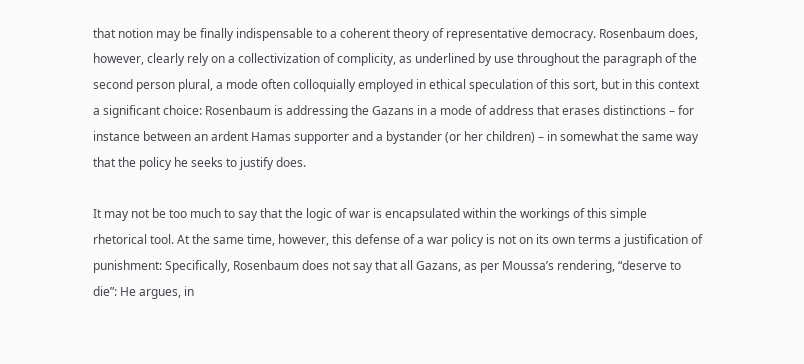that notion may be finally indispensable to a coherent theory of representative democracy. Rosenbaum does, however, clearly rely on a collectivization of complicity, as underlined by use throughout the paragraph of the second person plural, a mode often colloquially employed in ethical speculation of this sort, but in this context a significant choice: Rosenbaum is addressing the Gazans in a mode of address that erases distinctions – for instance between an ardent Hamas supporter and a bystander (or her children) – in somewhat the same way that the policy he seeks to justify does.

It may not be too much to say that the logic of war is encapsulated within the workings of this simple rhetorical tool. At the same time, however, this defense of a war policy is not on its own terms a justification of punishment: Specifically, Rosenbaum does not say that all Gazans, as per Moussa’s rendering, “deserve to die”: He argues, in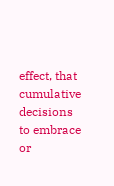effect, that cumulative decisions to embrace or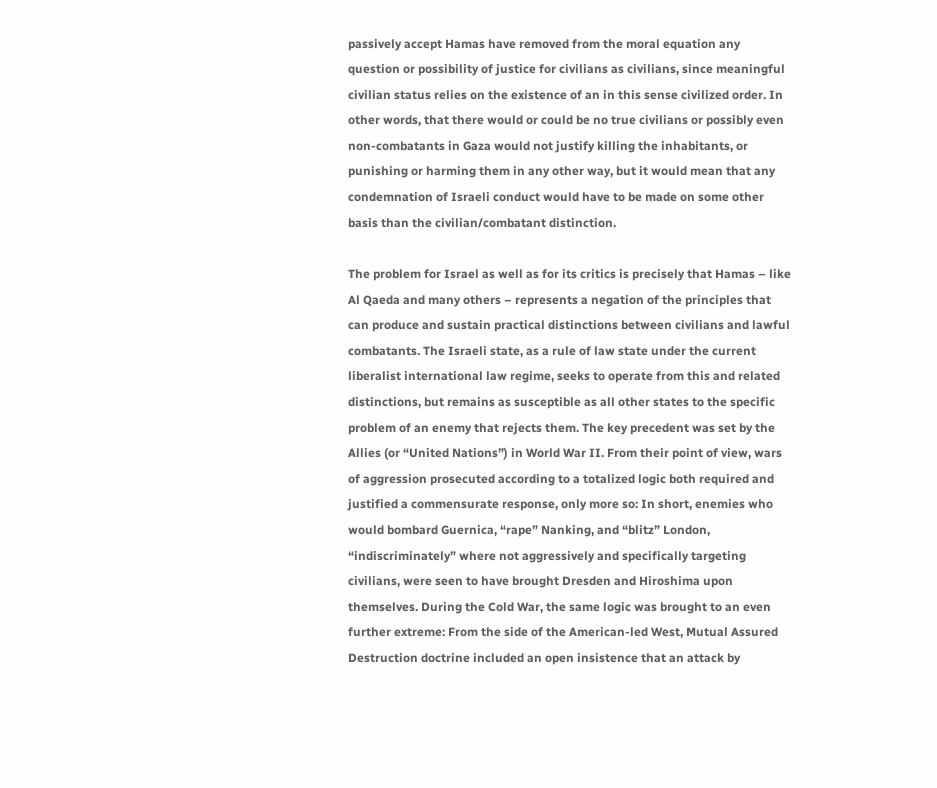passively accept Hamas have removed from the moral equation any question or possibility of justice for civilians as civilians, since meaningful civilian status relies on the existence of an in this sense civilized order. In other words, that there would or could be no true civilians or possibly even non-combatants in Gaza would not justify killing the inhabitants, or punishing or harming them in any other way, but it would mean that any condemnation of Israeli conduct would have to be made on some other basis than the civilian/combatant distinction.

The problem for Israel as well as for its critics is precisely that Hamas – like Al Qaeda and many others – represents a negation of the principles that can produce and sustain practical distinctions between civilians and lawful combatants. The Israeli state, as a rule of law state under the current liberalist international law regime, seeks to operate from this and related distinctions, but remains as susceptible as all other states to the specific problem of an enemy that rejects them. The key precedent was set by the Allies (or “United Nations”) in World War II. From their point of view, wars of aggression prosecuted according to a totalized logic both required and justified a commensurate response, only more so: In short, enemies who would bombard Guernica, “rape” Nanking, and “blitz” London, “indiscriminately” where not aggressively and specifically targeting civilians, were seen to have brought Dresden and Hiroshima upon themselves. During the Cold War, the same logic was brought to an even further extreme: From the side of the American-led West, Mutual Assured Destruction doctrine included an open insistence that an attack by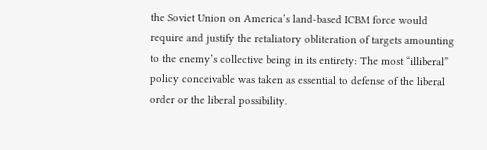the Soviet Union on America’s land-based ICBM force would require and justify the retaliatory obliteration of targets amounting to the enemy’s collective being in its entirety: The most “illiberal” policy conceivable was taken as essential to defense of the liberal order or the liberal possibility.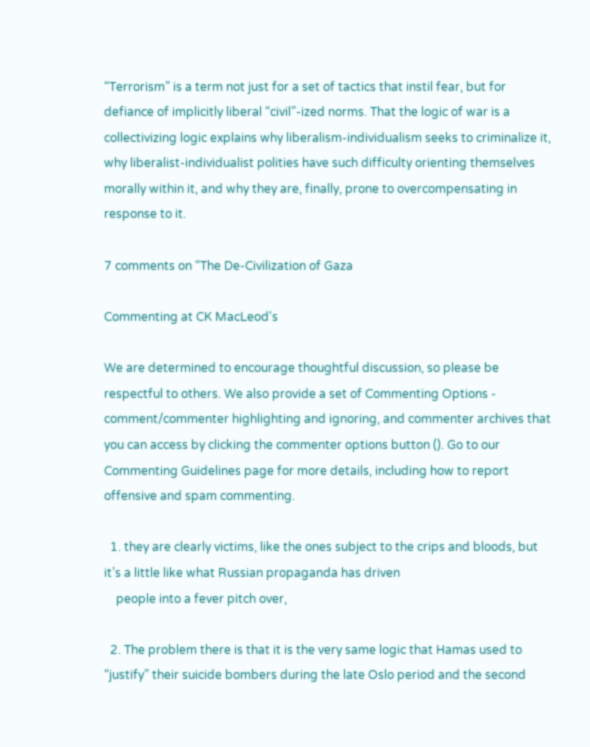“Terrorism” is a term not just for a set of tactics that instil fear, but for defiance of implicitly liberal “civil”-ized norms. That the logic of war is a collectivizing logic explains why liberalism-individualism seeks to criminalize it, why liberalist-individualist polities have such difficulty orienting themselves morally within it, and why they are, finally, prone to overcompensating in response to it.

7 comments on “The De-Civilization of Gaza

Commenting at CK MacLeod's

We are determined to encourage thoughtful discussion, so please be respectful to others. We also provide a set of Commenting Options - comment/commenter highlighting and ignoring, and commenter archives that you can access by clicking the commenter options button (). Go to our Commenting Guidelines page for more details, including how to report offensive and spam commenting.

  1. they are clearly victims, like the ones subject to the crips and bloods, but it’s a little like what Russian propaganda has driven
    people into a fever pitch over,

  2. The problem there is that it is the very same logic that Hamas used to “justify” their suicide bombers during the late Oslo period and the second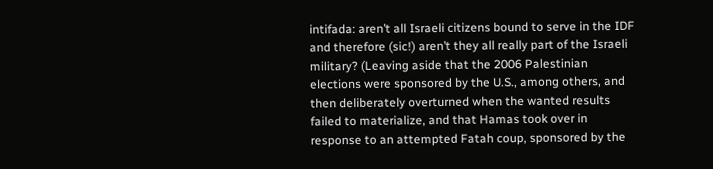intifada: aren’t all Israeli citizens bound to serve in the IDF and therefore (sic!) aren’t they all really part of the Israeli military? (Leaving aside that the 2006 Palestinian elections were sponsored by the U.S., among others, and then deliberately overturned when the wanted results failed to materialize, and that Hamas took over in response to an attempted Fatah coup, sponsored by the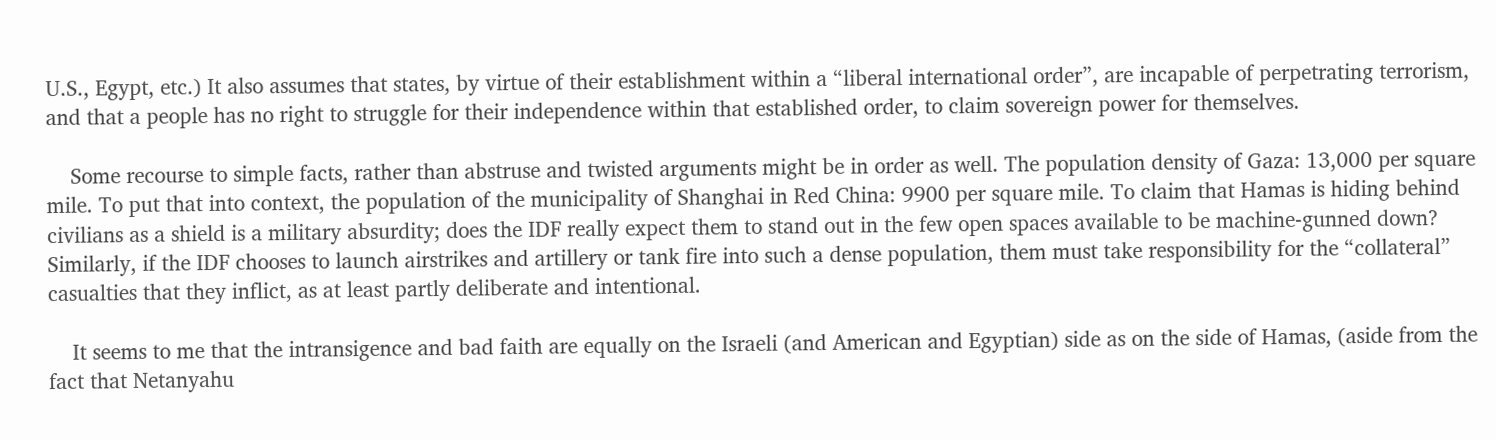U.S., Egypt, etc.) It also assumes that states, by virtue of their establishment within a “liberal international order”, are incapable of perpetrating terrorism, and that a people has no right to struggle for their independence within that established order, to claim sovereign power for themselves.

    Some recourse to simple facts, rather than abstruse and twisted arguments might be in order as well. The population density of Gaza: 13,000 per square mile. To put that into context, the population of the municipality of Shanghai in Red China: 9900 per square mile. To claim that Hamas is hiding behind civilians as a shield is a military absurdity; does the IDF really expect them to stand out in the few open spaces available to be machine-gunned down? Similarly, if the IDF chooses to launch airstrikes and artillery or tank fire into such a dense population, them must take responsibility for the “collateral” casualties that they inflict, as at least partly deliberate and intentional.

    It seems to me that the intransigence and bad faith are equally on the Israeli (and American and Egyptian) side as on the side of Hamas, (aside from the fact that Netanyahu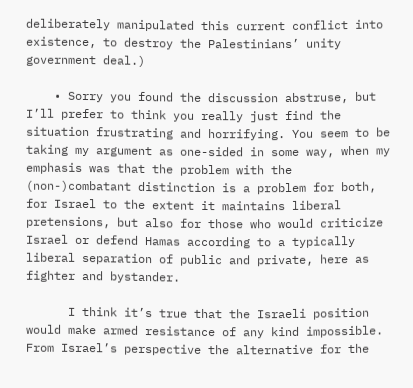deliberately manipulated this current conflict into existence, to destroy the Palestinians’ unity government deal.)

    • Sorry you found the discussion abstruse, but I’ll prefer to think you really just find the situation frustrating and horrifying. You seem to be taking my argument as one-sided in some way, when my emphasis was that the problem with the (non-)combatant distinction is a problem for both, for Israel to the extent it maintains liberal pretensions, but also for those who would criticize Israel or defend Hamas according to a typically liberal separation of public and private, here as fighter and bystander.

      I think it’s true that the Israeli position would make armed resistance of any kind impossible. From Israel’s perspective the alternative for the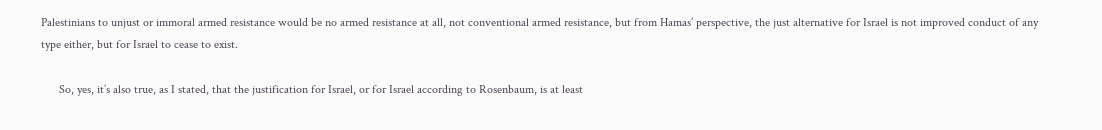Palestinians to unjust or immoral armed resistance would be no armed resistance at all, not conventional armed resistance, but from Hamas’ perspective, the just alternative for Israel is not improved conduct of any type either, but for Israel to cease to exist.

      So, yes, it’s also true, as I stated, that the justification for Israel, or for Israel according to Rosenbaum, is at least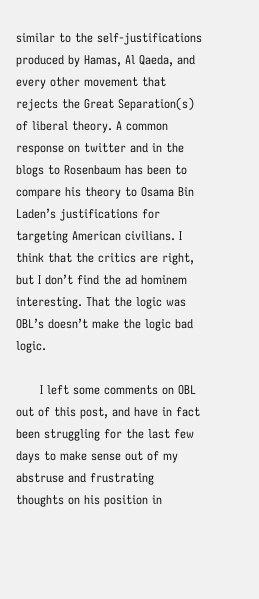similar to the self-justifications produced by Hamas, Al Qaeda, and every other movement that rejects the Great Separation(s) of liberal theory. A common response on twitter and in the blogs to Rosenbaum has been to compare his theory to Osama Bin Laden’s justifications for targeting American civilians. I think that the critics are right, but I don’t find the ad hominem interesting. That the logic was OBL’s doesn’t make the logic bad logic.

      I left some comments on OBL out of this post, and have in fact been struggling for the last few days to make sense out of my abstruse and frustrating thoughts on his position in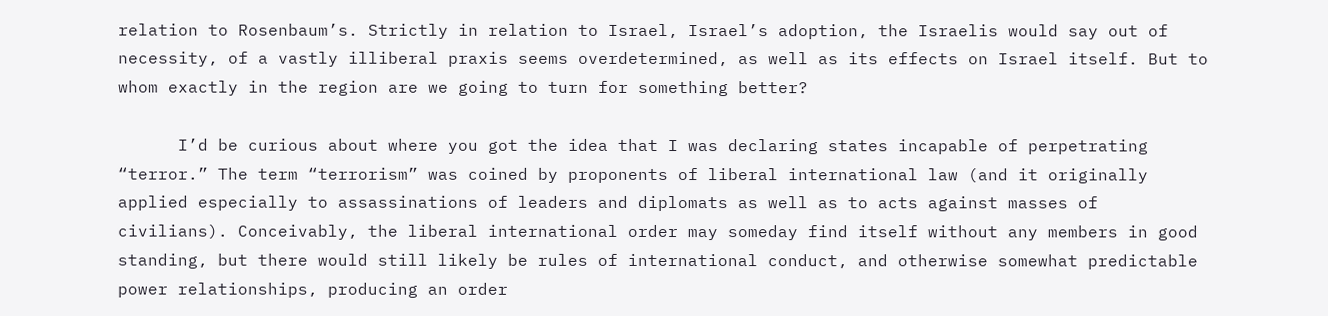relation to Rosenbaum’s. Strictly in relation to Israel, Israel’s adoption, the Israelis would say out of necessity, of a vastly illiberal praxis seems overdetermined, as well as its effects on Israel itself. But to whom exactly in the region are we going to turn for something better?

      I’d be curious about where you got the idea that I was declaring states incapable of perpetrating “terror.” The term “terrorism” was coined by proponents of liberal international law (and it originally applied especially to assassinations of leaders and diplomats as well as to acts against masses of civilians). Conceivably, the liberal international order may someday find itself without any members in good standing, but there would still likely be rules of international conduct, and otherwise somewhat predictable power relationships, producing an order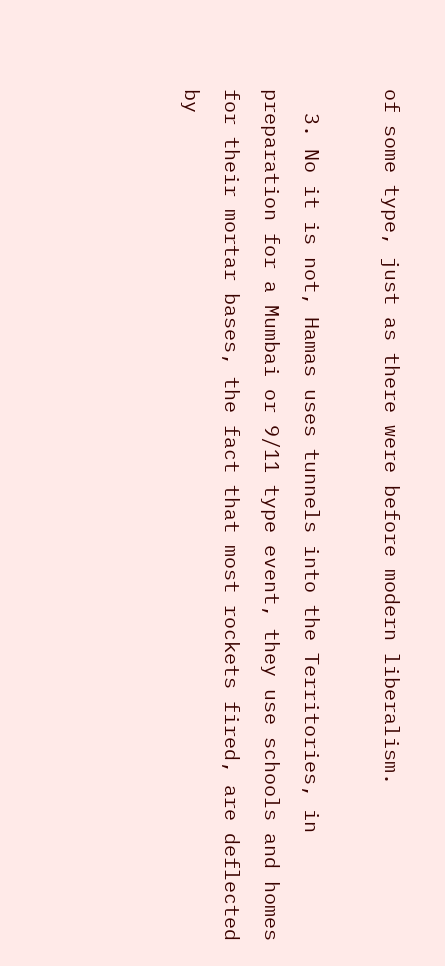of some type, just as there were before modern liberalism.

  3. No it is not, Hamas uses tunnels into the Territories, in preparation for a Mumbai or 9/11 type event, they use schools and homes for their mortar bases, the fact that most rockets fired, are deflected by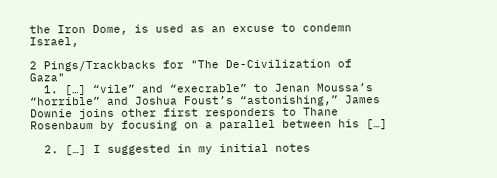the Iron Dome, is used as an excuse to condemn Israel,

2 Pings/Trackbacks for "The De-Civilization of Gaza"
  1. […] “vile” and “execrable” to Jenan Moussa’s “horrible” and Joshua Foust’s “astonishing,” James Downie joins other first responders to Thane Rosenbaum by focusing on a parallel between his […]

  2. […] I suggested in my initial notes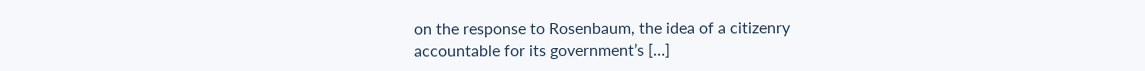on the response to Rosenbaum, the idea of a citizenry accountable for its government’s […]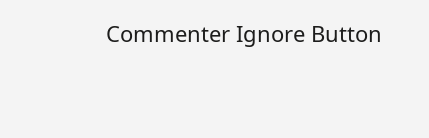Commenter Ignore Button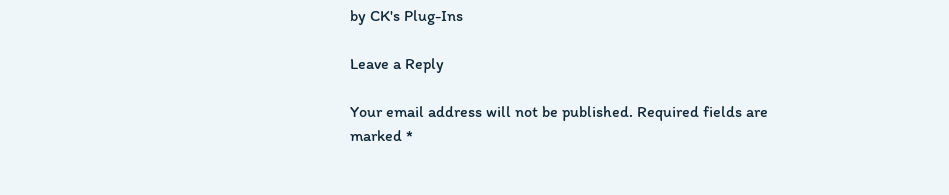by CK's Plug-Ins

Leave a Reply

Your email address will not be published. Required fields are marked *